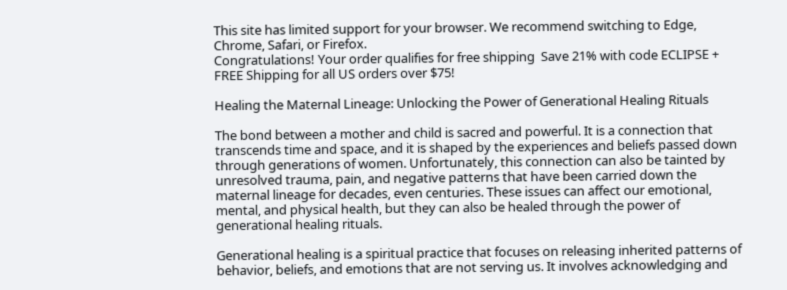This site has limited support for your browser. We recommend switching to Edge, Chrome, Safari, or Firefox.
Congratulations! Your order qualifies for free shipping  Save 21% with code ECLIPSE + FREE Shipping for all US orders over $75!

Healing the Maternal Lineage: Unlocking the Power of Generational Healing Rituals

The bond between a mother and child is sacred and powerful. It is a connection that transcends time and space, and it is shaped by the experiences and beliefs passed down through generations of women. Unfortunately, this connection can also be tainted by unresolved trauma, pain, and negative patterns that have been carried down the maternal lineage for decades, even centuries. These issues can affect our emotional, mental, and physical health, but they can also be healed through the power of generational healing rituals.

Generational healing is a spiritual practice that focuses on releasing inherited patterns of behavior, beliefs, and emotions that are not serving us. It involves acknowledging and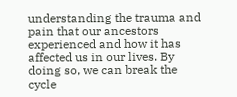understanding the trauma and pain that our ancestors experienced and how it has affected us in our lives. By doing so, we can break the cycle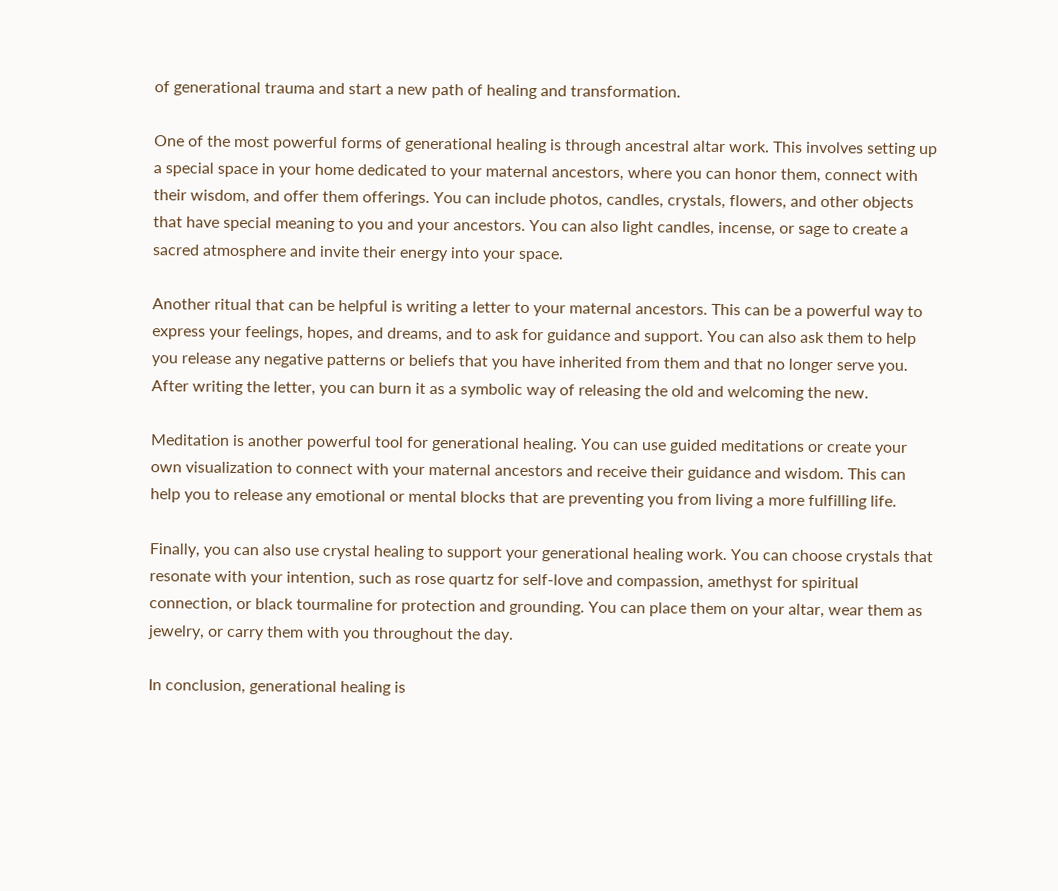of generational trauma and start a new path of healing and transformation.

One of the most powerful forms of generational healing is through ancestral altar work. This involves setting up a special space in your home dedicated to your maternal ancestors, where you can honor them, connect with their wisdom, and offer them offerings. You can include photos, candles, crystals, flowers, and other objects that have special meaning to you and your ancestors. You can also light candles, incense, or sage to create a sacred atmosphere and invite their energy into your space.

Another ritual that can be helpful is writing a letter to your maternal ancestors. This can be a powerful way to express your feelings, hopes, and dreams, and to ask for guidance and support. You can also ask them to help you release any negative patterns or beliefs that you have inherited from them and that no longer serve you. After writing the letter, you can burn it as a symbolic way of releasing the old and welcoming the new.

Meditation is another powerful tool for generational healing. You can use guided meditations or create your own visualization to connect with your maternal ancestors and receive their guidance and wisdom. This can help you to release any emotional or mental blocks that are preventing you from living a more fulfilling life.

Finally, you can also use crystal healing to support your generational healing work. You can choose crystals that resonate with your intention, such as rose quartz for self-love and compassion, amethyst for spiritual connection, or black tourmaline for protection and grounding. You can place them on your altar, wear them as jewelry, or carry them with you throughout the day.

In conclusion, generational healing is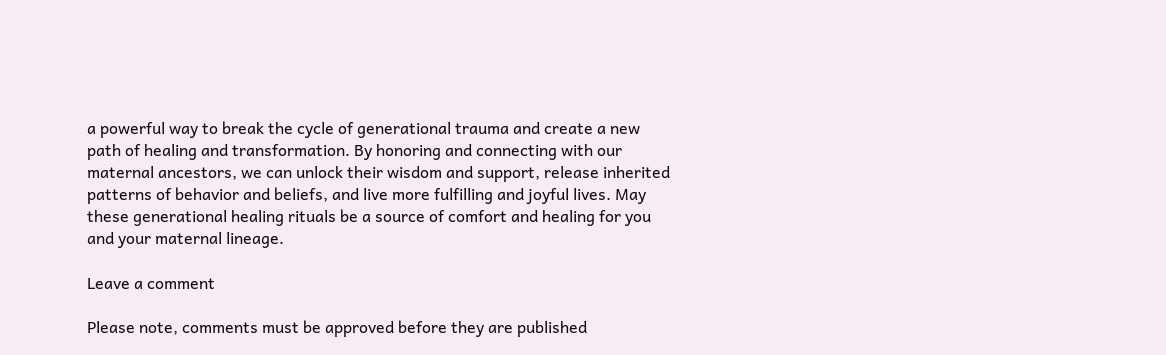a powerful way to break the cycle of generational trauma and create a new path of healing and transformation. By honoring and connecting with our maternal ancestors, we can unlock their wisdom and support, release inherited patterns of behavior and beliefs, and live more fulfilling and joyful lives. May these generational healing rituals be a source of comfort and healing for you and your maternal lineage.

Leave a comment

Please note, comments must be approved before they are published